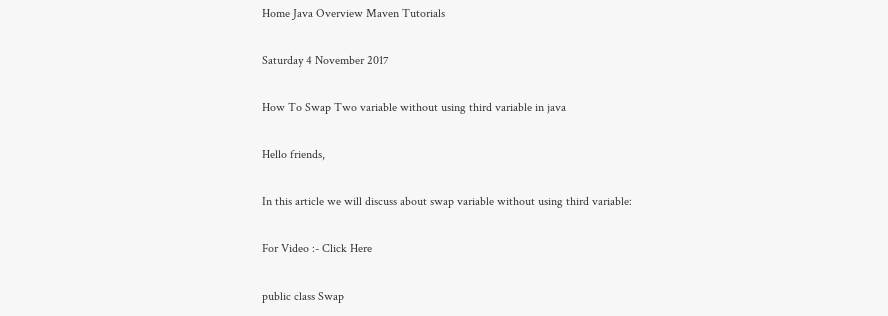Home Java Overview Maven Tutorials

Saturday 4 November 2017

How To Swap Two variable without using third variable in java

Hello friends,

In this article we will discuss about swap variable without using third variable:

For Video :- Click Here

public class Swap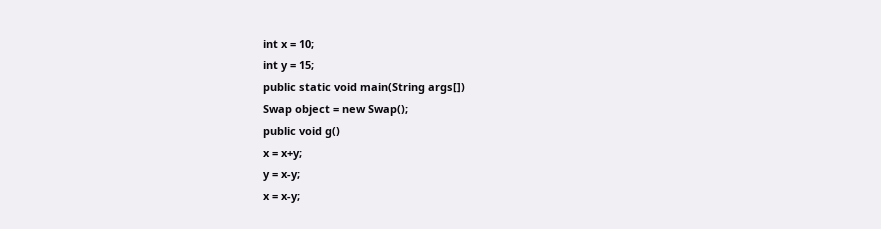int x = 10;
int y = 15;
public static void main(String args[])
Swap object = new Swap();
public void g()
x = x+y;
y = x-y;
x = x-y;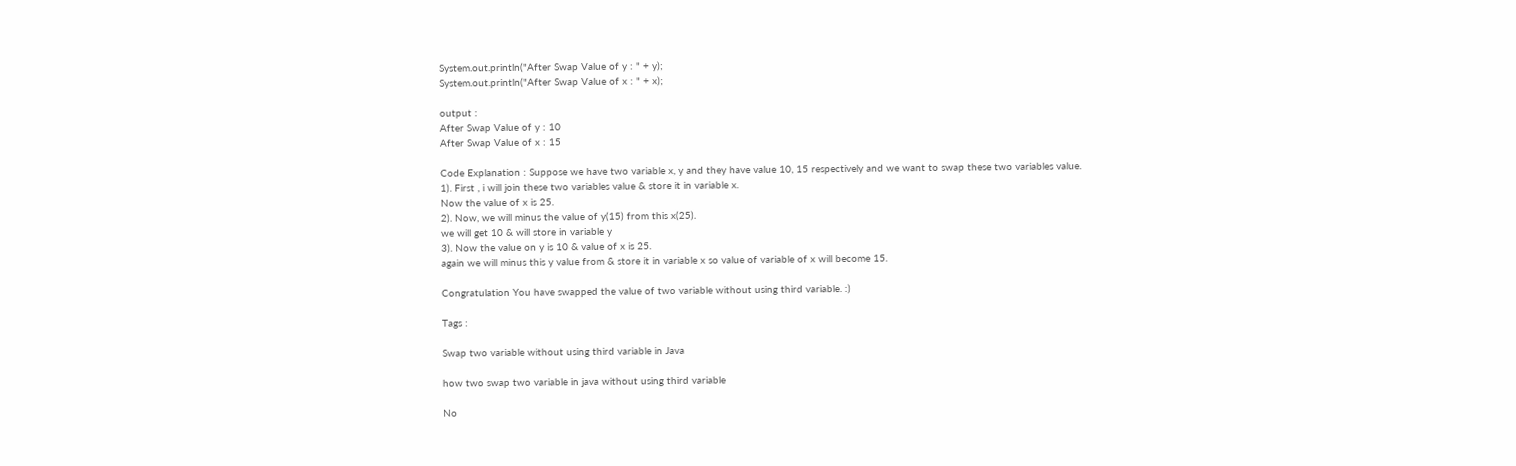System.out.println("After Swap Value of y : " + y);
System.out.println("After Swap Value of x : " + x);

output :
After Swap Value of y : 10
After Swap Value of x : 15

Code Explanation : Suppose we have two variable x, y and they have value 10, 15 respectively and we want to swap these two variables value.
1). First , i will join these two variables value & store it in variable x.
Now the value of x is 25.
2). Now, we will minus the value of y(15) from this x(25).
we will get 10 & will store in variable y
3). Now the value on y is 10 & value of x is 25.
again we will minus this y value from & store it in variable x so value of variable of x will become 15.

Congratulation You have swapped the value of two variable without using third variable. :)

Tags :

Swap two variable without using third variable in Java

how two swap two variable in java without using third variable

No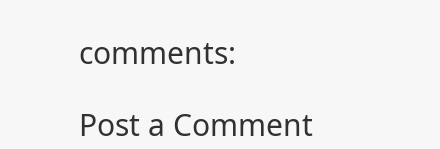comments:

Post a Comment